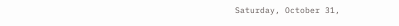Saturday, October 31,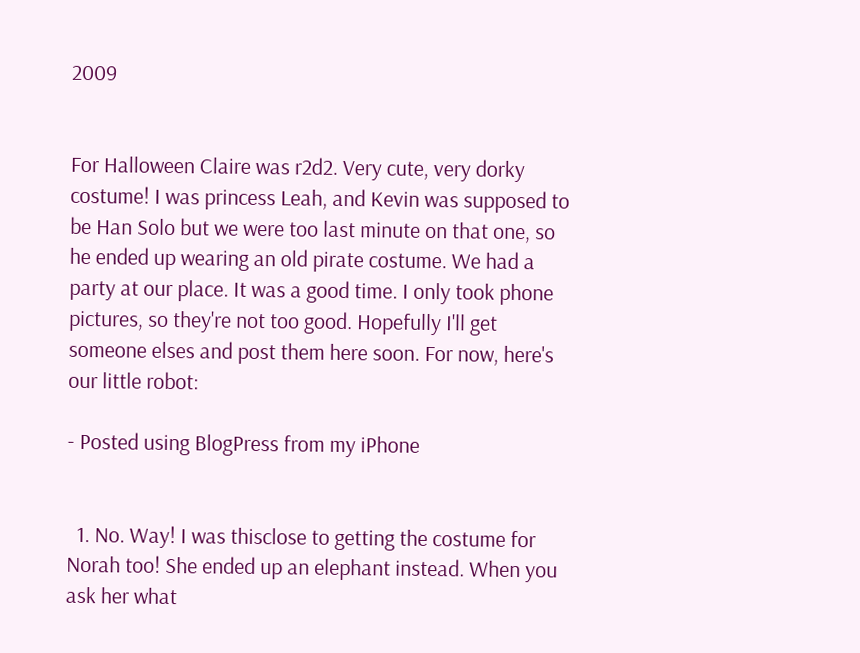2009


For Halloween Claire was r2d2. Very cute, very dorky costume! I was princess Leah, and Kevin was supposed to be Han Solo but we were too last minute on that one, so he ended up wearing an old pirate costume. We had a party at our place. It was a good time. I only took phone pictures, so they're not too good. Hopefully I'll get someone elses and post them here soon. For now, here's our little robot:

- Posted using BlogPress from my iPhone


  1. No. Way! I was thisclose to getting the costume for Norah too! She ended up an elephant instead. When you ask her what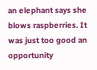an elephant says she blows raspberries. It was just too good an opportunity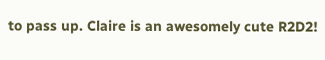to pass up. Claire is an awesomely cute R2D2!